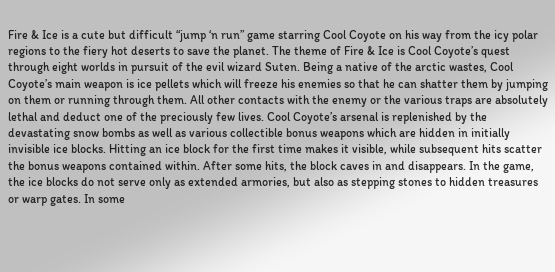Fire & Ice is a cute but difficult “jump ‘n run” game starring Cool Coyote on his way from the icy polar regions to the fiery hot deserts to save the planet. The theme of Fire & Ice is Cool Coyote’s quest through eight worlds in pursuit of the evil wizard Suten. Being a native of the arctic wastes, Cool Coyote’s main weapon is ice pellets which will freeze his enemies so that he can shatter them by jumping on them or running through them. All other contacts with the enemy or the various traps are absolutely lethal and deduct one of the preciously few lives. Cool Coyote’s arsenal is replenished by the devastating snow bombs as well as various collectible bonus weapons which are hidden in initially invisible ice blocks. Hitting an ice block for the first time makes it visible, while subsequent hits scatter the bonus weapons contained within. After some hits, the block caves in and disappears. In the game, the ice blocks do not serve only as extended armories, but also as stepping stones to hidden treasures or warp gates. In some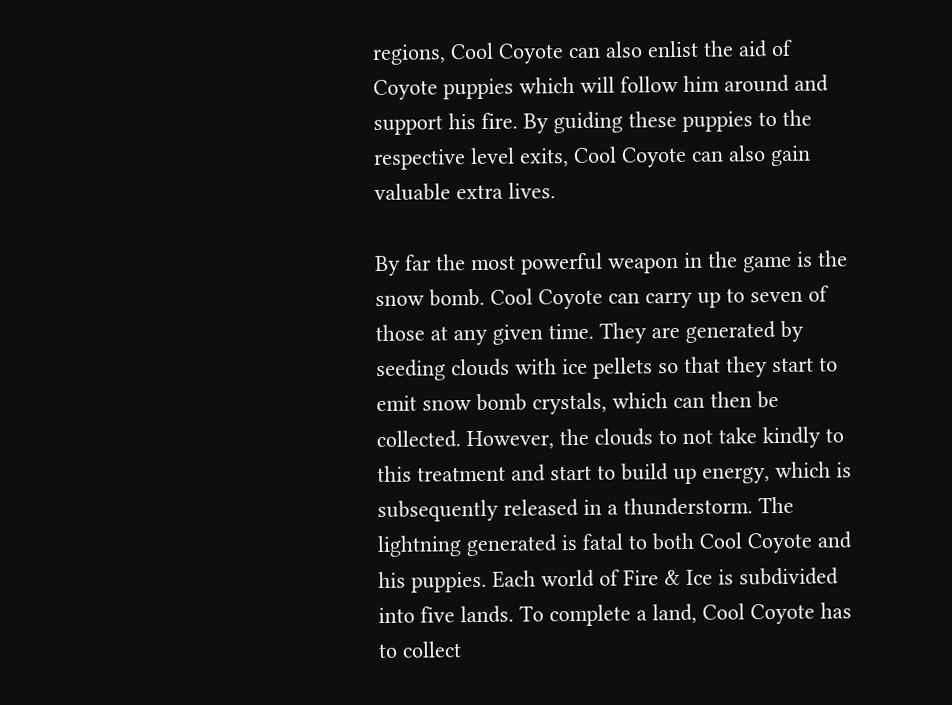regions, Cool Coyote can also enlist the aid of Coyote puppies which will follow him around and support his fire. By guiding these puppies to the respective level exits, Cool Coyote can also gain valuable extra lives.

By far the most powerful weapon in the game is the snow bomb. Cool Coyote can carry up to seven of those at any given time. They are generated by seeding clouds with ice pellets so that they start to emit snow bomb crystals, which can then be collected. However, the clouds to not take kindly to this treatment and start to build up energy, which is subsequently released in a thunderstorm. The lightning generated is fatal to both Cool Coyote and his puppies. Each world of Fire & Ice is subdivided into five lands. To complete a land, Cool Coyote has to collect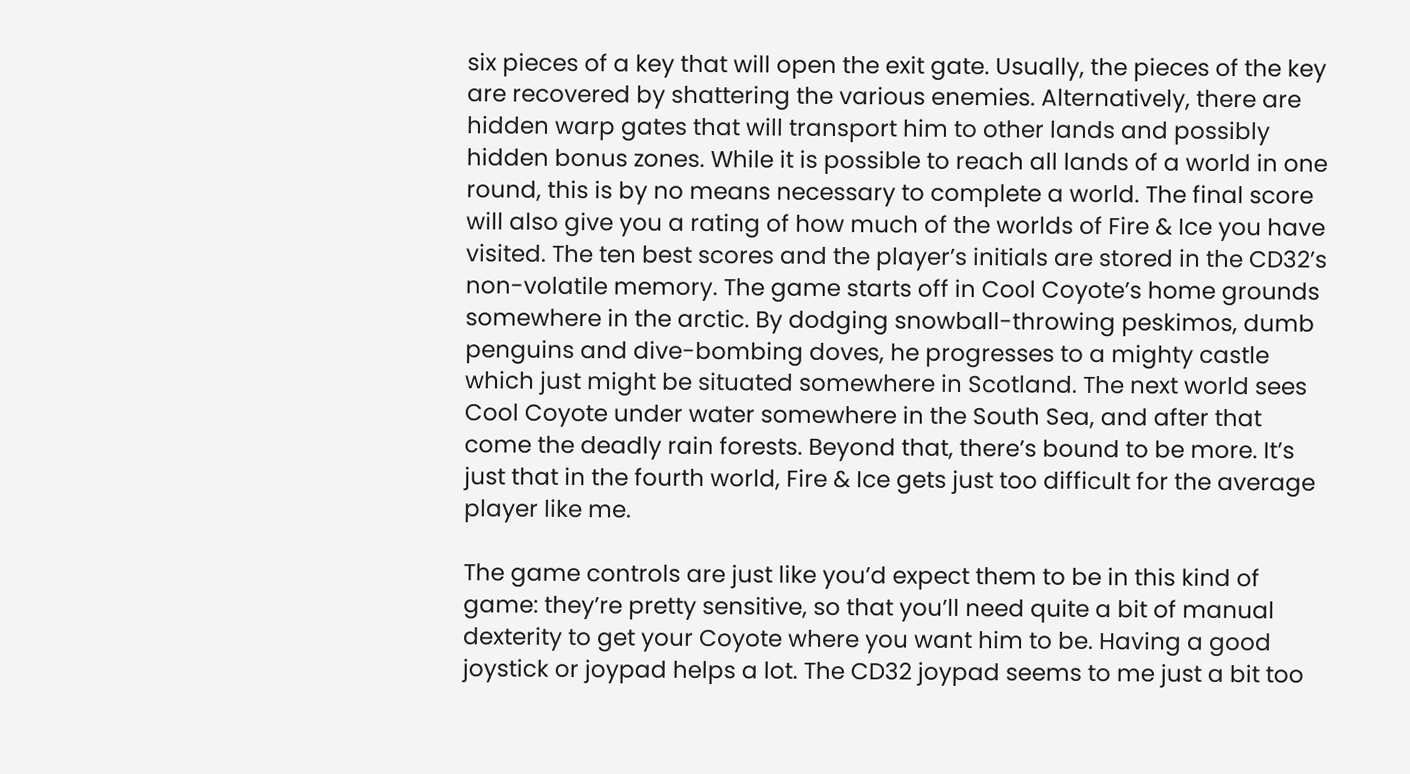six pieces of a key that will open the exit gate. Usually, the pieces of the key are recovered by shattering the various enemies. Alternatively, there are hidden warp gates that will transport him to other lands and possibly hidden bonus zones. While it is possible to reach all lands of a world in one round, this is by no means necessary to complete a world. The final score will also give you a rating of how much of the worlds of Fire & Ice you have visited. The ten best scores and the player’s initials are stored in the CD32’s non-volatile memory. The game starts off in Cool Coyote’s home grounds somewhere in the arctic. By dodging snowball-throwing peskimos, dumb penguins and dive-bombing doves, he progresses to a mighty castle which just might be situated somewhere in Scotland. The next world sees Cool Coyote under water somewhere in the South Sea, and after that come the deadly rain forests. Beyond that, there’s bound to be more. It’s just that in the fourth world, Fire & Ice gets just too difficult for the average player like me.

The game controls are just like you’d expect them to be in this kind of game: they’re pretty sensitive, so that you’ll need quite a bit of manual dexterity to get your Coyote where you want him to be. Having a good joystick or joypad helps a lot. The CD32 joypad seems to me just a bit too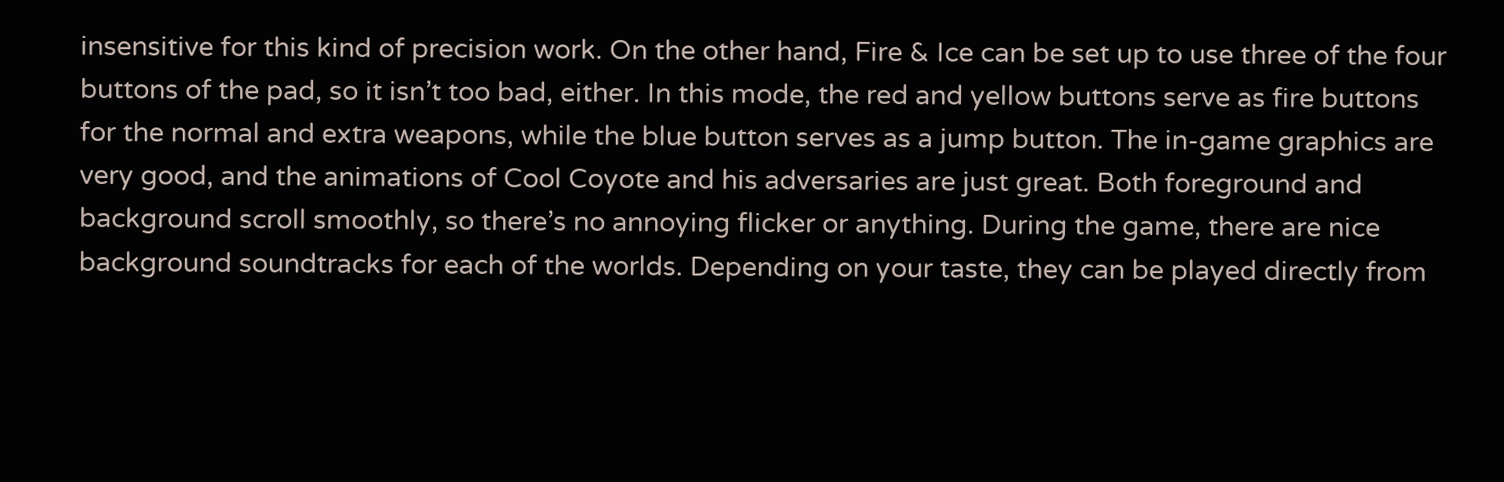insensitive for this kind of precision work. On the other hand, Fire & Ice can be set up to use three of the four buttons of the pad, so it isn’t too bad, either. In this mode, the red and yellow buttons serve as fire buttons for the normal and extra weapons, while the blue button serves as a jump button. The in-game graphics are very good, and the animations of Cool Coyote and his adversaries are just great. Both foreground and background scroll smoothly, so there’s no annoying flicker or anything. During the game, there are nice background soundtracks for each of the worlds. Depending on your taste, they can be played directly from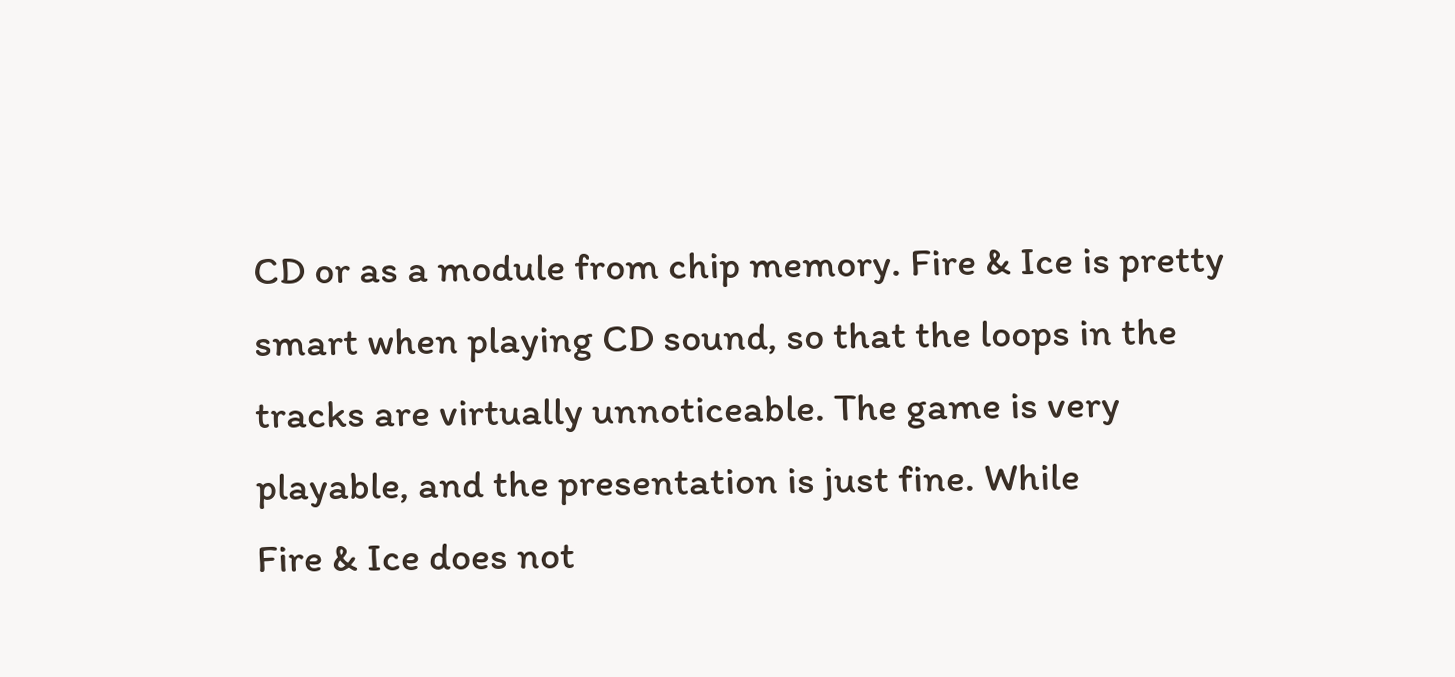CD or as a module from chip memory. Fire & Ice is pretty smart when playing CD sound, so that the loops in the tracks are virtually unnoticeable. The game is very playable, and the presentation is just fine. While
Fire & Ice does not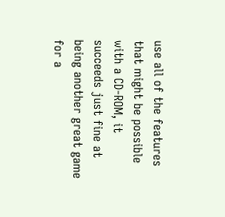use all of the features that might be possible with a CD-ROM, it succeeds just fine at being another great game for a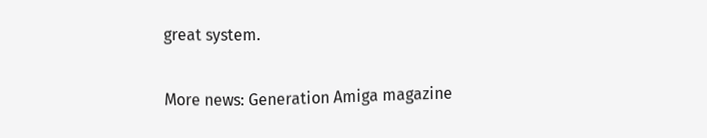great system.

More news: Generation Amiga magazine